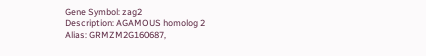Gene Symbol: zag2
Description: AGAMOUS homolog 2
Alias: GRMZM2G160687,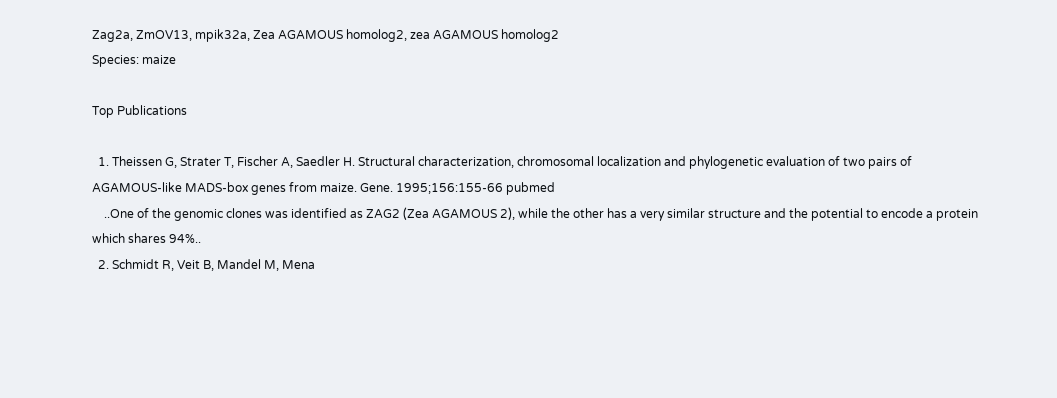Zag2a, ZmOV13, mpik32a, Zea AGAMOUS homolog2, zea AGAMOUS homolog2
Species: maize

Top Publications

  1. Theissen G, Strater T, Fischer A, Saedler H. Structural characterization, chromosomal localization and phylogenetic evaluation of two pairs of AGAMOUS-like MADS-box genes from maize. Gene. 1995;156:155-66 pubmed
    ..One of the genomic clones was identified as ZAG2 (Zea AGAMOUS 2), while the other has a very similar structure and the potential to encode a protein which shares 94%..
  2. Schmidt R, Veit B, Mandel M, Mena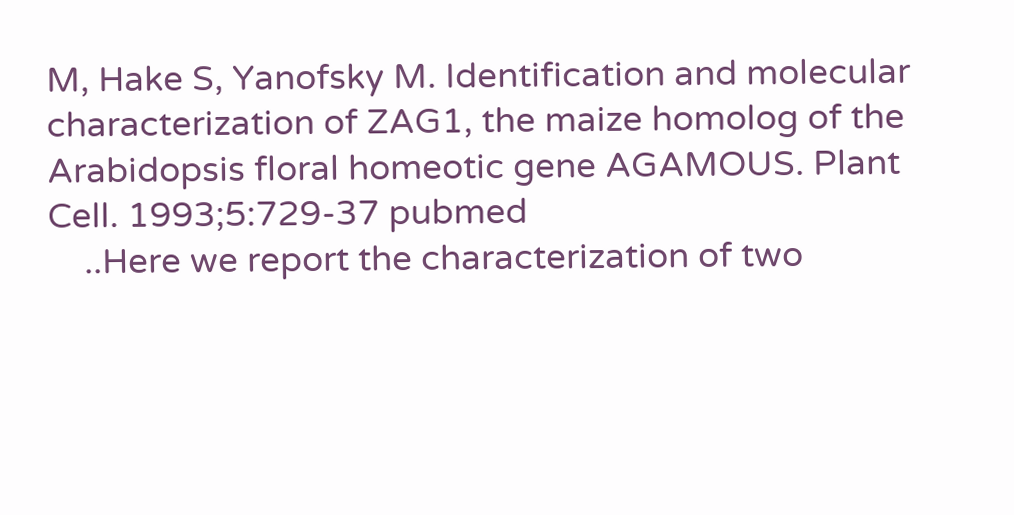M, Hake S, Yanofsky M. Identification and molecular characterization of ZAG1, the maize homolog of the Arabidopsis floral homeotic gene AGAMOUS. Plant Cell. 1993;5:729-37 pubmed
    ..Here we report the characterization of two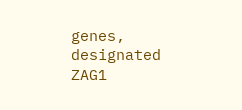genes, designated ZAG1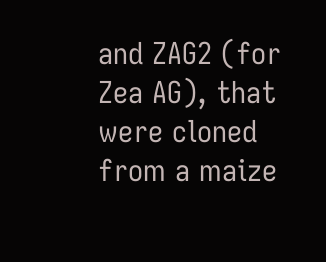and ZAG2 (for Zea AG), that were cloned from a maize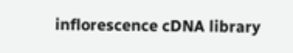inflorescence cDNA library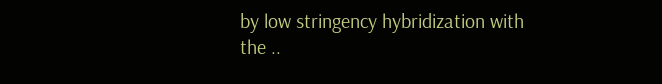by low stringency hybridization with the ..